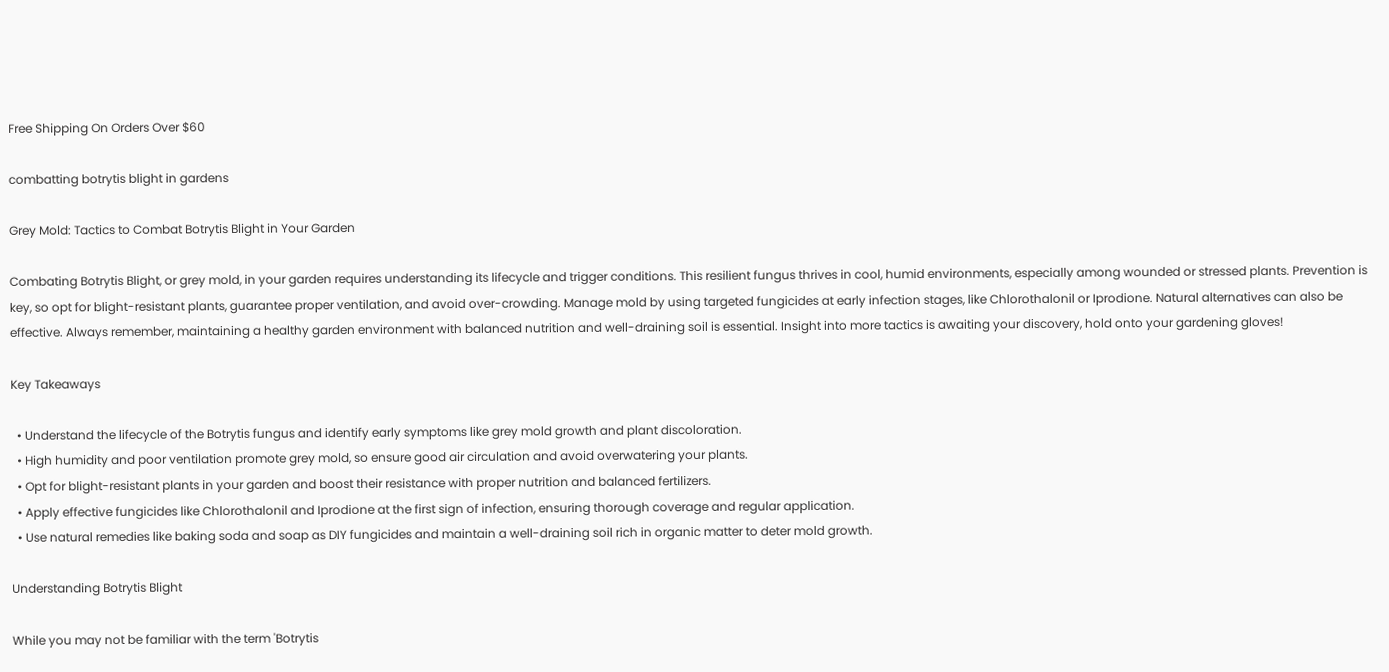Free Shipping On Orders Over $60

combatting botrytis blight in gardens

Grey Mold: Tactics to Combat Botrytis Blight in Your Garden

Combating Botrytis Blight, or grey mold, in your garden requires understanding its lifecycle and trigger conditions. This resilient fungus thrives in cool, humid environments, especially among wounded or stressed plants. Prevention is key, so opt for blight-resistant plants, guarantee proper ventilation, and avoid over-crowding. Manage mold by using targeted fungicides at early infection stages, like Chlorothalonil or Iprodione. Natural alternatives can also be effective. Always remember, maintaining a healthy garden environment with balanced nutrition and well-draining soil is essential. Insight into more tactics is awaiting your discovery, hold onto your gardening gloves!

Key Takeaways

  • Understand the lifecycle of the Botrytis fungus and identify early symptoms like grey mold growth and plant discoloration.
  • High humidity and poor ventilation promote grey mold, so ensure good air circulation and avoid overwatering your plants.
  • Opt for blight-resistant plants in your garden and boost their resistance with proper nutrition and balanced fertilizers.
  • Apply effective fungicides like Chlorothalonil and Iprodione at the first sign of infection, ensuring thorough coverage and regular application.
  • Use natural remedies like baking soda and soap as DIY fungicides and maintain a well-draining soil rich in organic matter to deter mold growth.

Understanding Botrytis Blight

While you may not be familiar with the term 'Botrytis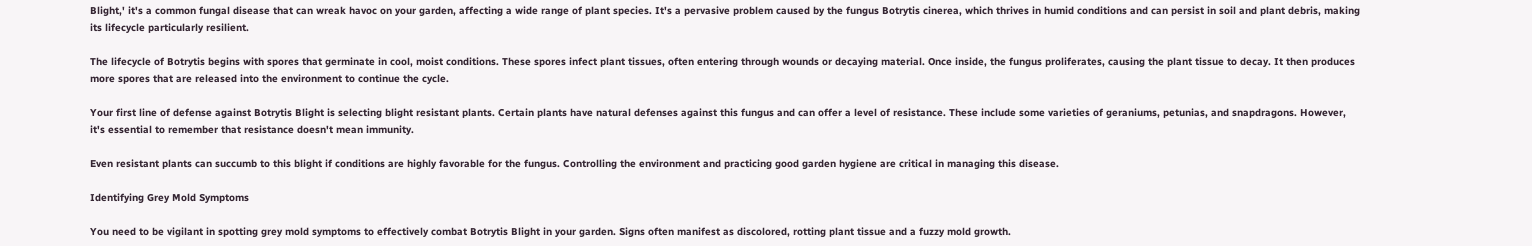Blight,' it's a common fungal disease that can wreak havoc on your garden, affecting a wide range of plant species. It's a pervasive problem caused by the fungus Botrytis cinerea, which thrives in humid conditions and can persist in soil and plant debris, making its lifecycle particularly resilient.

The lifecycle of Botrytis begins with spores that germinate in cool, moist conditions. These spores infect plant tissues, often entering through wounds or decaying material. Once inside, the fungus proliferates, causing the plant tissue to decay. It then produces more spores that are released into the environment to continue the cycle.

Your first line of defense against Botrytis Blight is selecting blight resistant plants. Certain plants have natural defenses against this fungus and can offer a level of resistance. These include some varieties of geraniums, petunias, and snapdragons. However, it's essential to remember that resistance doesn't mean immunity.

Even resistant plants can succumb to this blight if conditions are highly favorable for the fungus. Controlling the environment and practicing good garden hygiene are critical in managing this disease.

Identifying Grey Mold Symptoms

You need to be vigilant in spotting grey mold symptoms to effectively combat Botrytis Blight in your garden. Signs often manifest as discolored, rotting plant tissue and a fuzzy mold growth.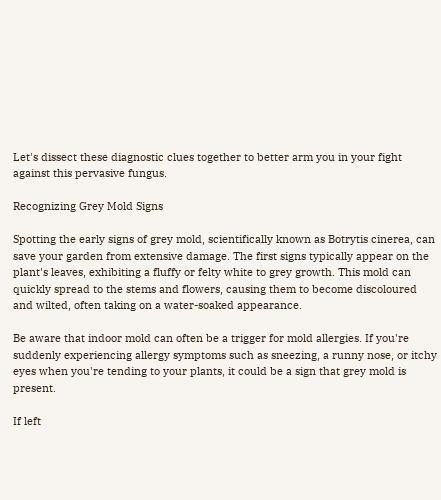Let's dissect these diagnostic clues together to better arm you in your fight against this pervasive fungus.

Recognizing Grey Mold Signs

Spotting the early signs of grey mold, scientifically known as Botrytis cinerea, can save your garden from extensive damage. The first signs typically appear on the plant's leaves, exhibiting a fluffy or felty white to grey growth. This mold can quickly spread to the stems and flowers, causing them to become discoloured and wilted, often taking on a water-soaked appearance.

Be aware that indoor mold can often be a trigger for mold allergies. If you're suddenly experiencing allergy symptoms such as sneezing, a runny nose, or itchy eyes when you're tending to your plants, it could be a sign that grey mold is present.

If left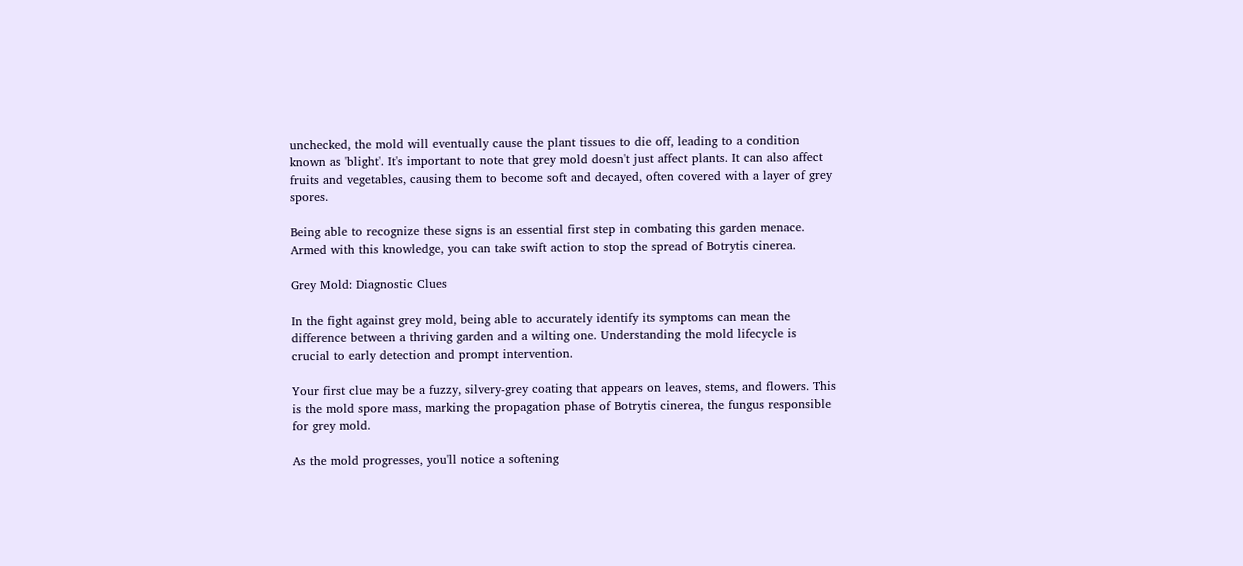unchecked, the mold will eventually cause the plant tissues to die off, leading to a condition known as 'blight'. It's important to note that grey mold doesn't just affect plants. It can also affect fruits and vegetables, causing them to become soft and decayed, often covered with a layer of grey spores.

Being able to recognize these signs is an essential first step in combating this garden menace. Armed with this knowledge, you can take swift action to stop the spread of Botrytis cinerea.

Grey Mold: Diagnostic Clues

In the fight against grey mold, being able to accurately identify its symptoms can mean the difference between a thriving garden and a wilting one. Understanding the mold lifecycle is crucial to early detection and prompt intervention.

Your first clue may be a fuzzy, silvery-grey coating that appears on leaves, stems, and flowers. This is the mold spore mass, marking the propagation phase of Botrytis cinerea, the fungus responsible for grey mold.

As the mold progresses, you'll notice a softening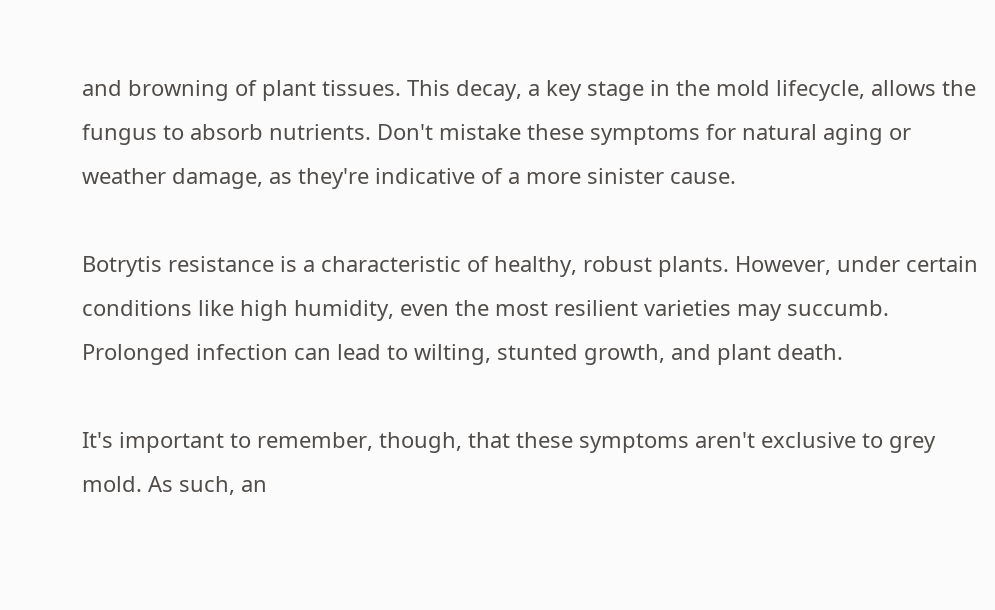and browning of plant tissues. This decay, a key stage in the mold lifecycle, allows the fungus to absorb nutrients. Don't mistake these symptoms for natural aging or weather damage, as they're indicative of a more sinister cause.

Botrytis resistance is a characteristic of healthy, robust plants. However, under certain conditions like high humidity, even the most resilient varieties may succumb. Prolonged infection can lead to wilting, stunted growth, and plant death.

It's important to remember, though, that these symptoms aren't exclusive to grey mold. As such, an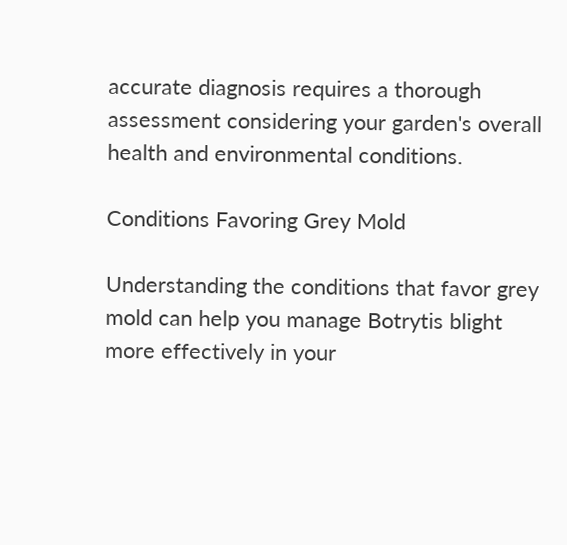accurate diagnosis requires a thorough assessment considering your garden's overall health and environmental conditions.

Conditions Favoring Grey Mold

Understanding the conditions that favor grey mold can help you manage Botrytis blight more effectively in your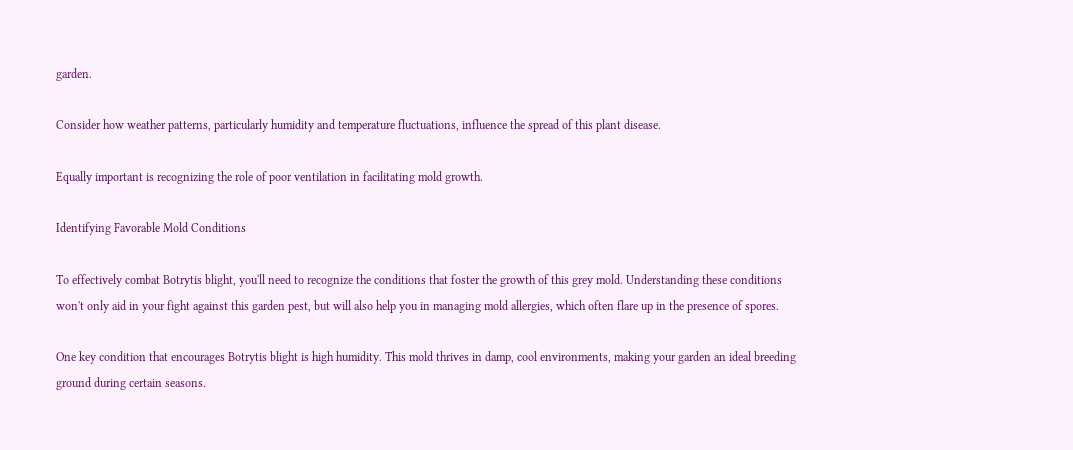garden.

Consider how weather patterns, particularly humidity and temperature fluctuations, influence the spread of this plant disease.

Equally important is recognizing the role of poor ventilation in facilitating mold growth.

Identifying Favorable Mold Conditions

To effectively combat Botrytis blight, you'll need to recognize the conditions that foster the growth of this grey mold. Understanding these conditions won't only aid in your fight against this garden pest, but will also help you in managing mold allergies, which often flare up in the presence of spores.

One key condition that encourages Botrytis blight is high humidity. This mold thrives in damp, cool environments, making your garden an ideal breeding ground during certain seasons.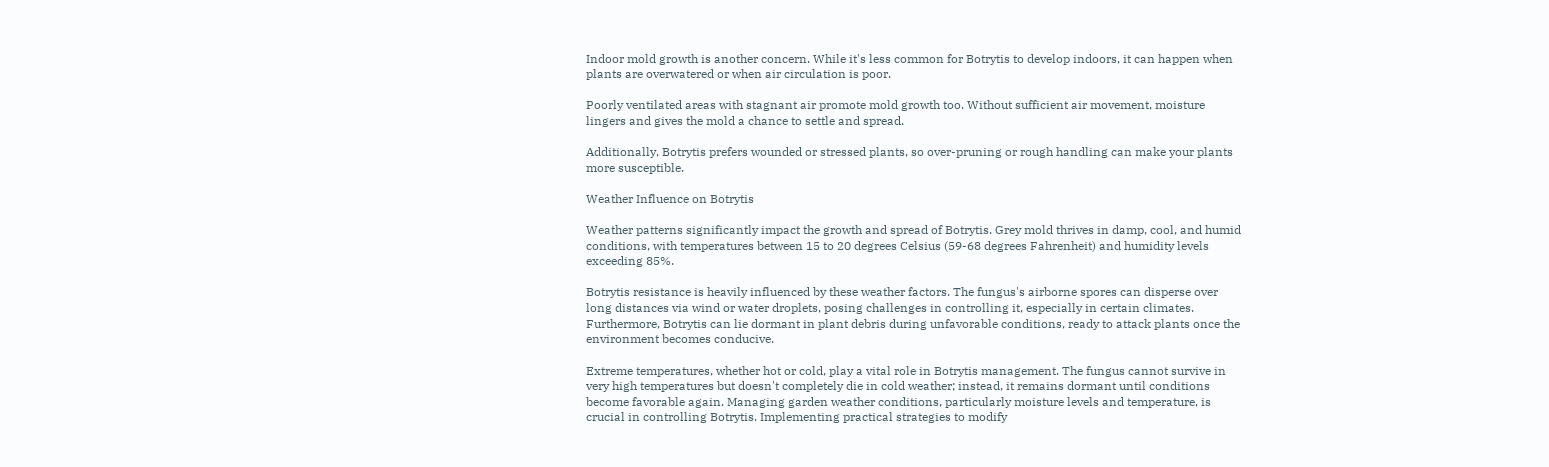Indoor mold growth is another concern. While it's less common for Botrytis to develop indoors, it can happen when plants are overwatered or when air circulation is poor.

Poorly ventilated areas with stagnant air promote mold growth too. Without sufficient air movement, moisture lingers and gives the mold a chance to settle and spread.

Additionally, Botrytis prefers wounded or stressed plants, so over-pruning or rough handling can make your plants more susceptible.

Weather Influence on Botrytis

Weather patterns significantly impact the growth and spread of Botrytis. Grey mold thrives in damp, cool, and humid conditions, with temperatures between 15 to 20 degrees Celsius (59-68 degrees Fahrenheit) and humidity levels exceeding 85%.

Botrytis resistance is heavily influenced by these weather factors. The fungus's airborne spores can disperse over long distances via wind or water droplets, posing challenges in controlling it, especially in certain climates. Furthermore, Botrytis can lie dormant in plant debris during unfavorable conditions, ready to attack plants once the environment becomes conducive.

Extreme temperatures, whether hot or cold, play a vital role in Botrytis management. The fungus cannot survive in very high temperatures but doesn't completely die in cold weather; instead, it remains dormant until conditions become favorable again. Managing garden weather conditions, particularly moisture levels and temperature, is crucial in controlling Botrytis. Implementing practical strategies to modify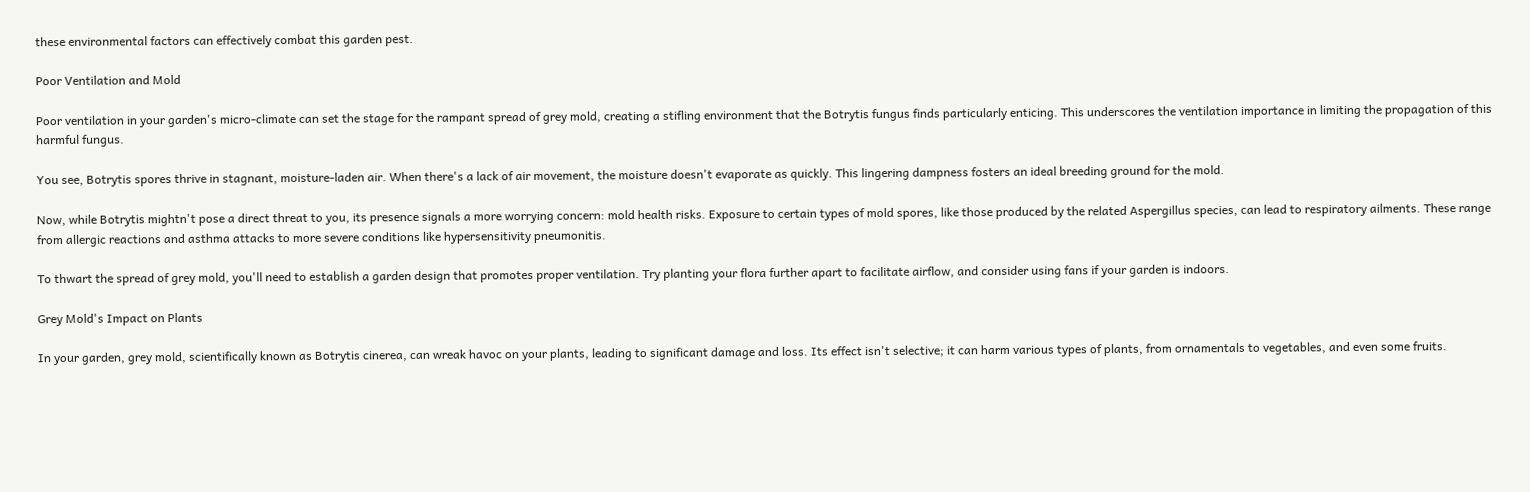these environmental factors can effectively combat this garden pest.

Poor Ventilation and Mold

Poor ventilation in your garden's micro-climate can set the stage for the rampant spread of grey mold, creating a stifling environment that the Botrytis fungus finds particularly enticing. This underscores the ventilation importance in limiting the propagation of this harmful fungus.

You see, Botrytis spores thrive in stagnant, moisture-laden air. When there's a lack of air movement, the moisture doesn't evaporate as quickly. This lingering dampness fosters an ideal breeding ground for the mold.

Now, while Botrytis mightn't pose a direct threat to you, its presence signals a more worrying concern: mold health risks. Exposure to certain types of mold spores, like those produced by the related Aspergillus species, can lead to respiratory ailments. These range from allergic reactions and asthma attacks to more severe conditions like hypersensitivity pneumonitis.

To thwart the spread of grey mold, you'll need to establish a garden design that promotes proper ventilation. Try planting your flora further apart to facilitate airflow, and consider using fans if your garden is indoors.

Grey Mold's Impact on Plants

In your garden, grey mold, scientifically known as Botrytis cinerea, can wreak havoc on your plants, leading to significant damage and loss. Its effect isn't selective; it can harm various types of plants, from ornamentals to vegetables, and even some fruits.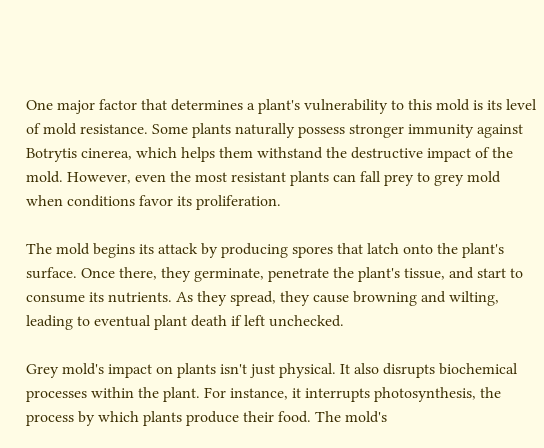One major factor that determines a plant's vulnerability to this mold is its level of mold resistance. Some plants naturally possess stronger immunity against Botrytis cinerea, which helps them withstand the destructive impact of the mold. However, even the most resistant plants can fall prey to grey mold when conditions favor its proliferation.

The mold begins its attack by producing spores that latch onto the plant's surface. Once there, they germinate, penetrate the plant's tissue, and start to consume its nutrients. As they spread, they cause browning and wilting, leading to eventual plant death if left unchecked.

Grey mold's impact on plants isn't just physical. It also disrupts biochemical processes within the plant. For instance, it interrupts photosynthesis, the process by which plants produce their food. The mold's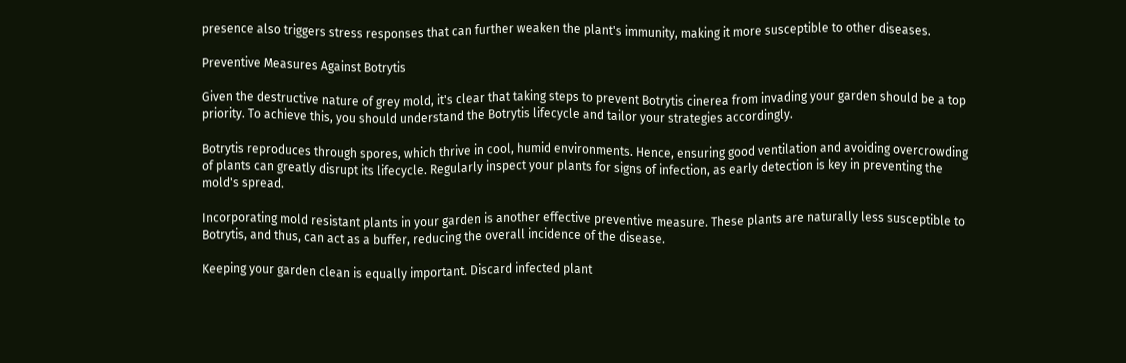presence also triggers stress responses that can further weaken the plant's immunity, making it more susceptible to other diseases.

Preventive Measures Against Botrytis

Given the destructive nature of grey mold, it's clear that taking steps to prevent Botrytis cinerea from invading your garden should be a top priority. To achieve this, you should understand the Botrytis lifecycle and tailor your strategies accordingly.

Botrytis reproduces through spores, which thrive in cool, humid environments. Hence, ensuring good ventilation and avoiding overcrowding of plants can greatly disrupt its lifecycle. Regularly inspect your plants for signs of infection, as early detection is key in preventing the mold's spread.

Incorporating mold resistant plants in your garden is another effective preventive measure. These plants are naturally less susceptible to Botrytis, and thus, can act as a buffer, reducing the overall incidence of the disease.

Keeping your garden clean is equally important. Discard infected plant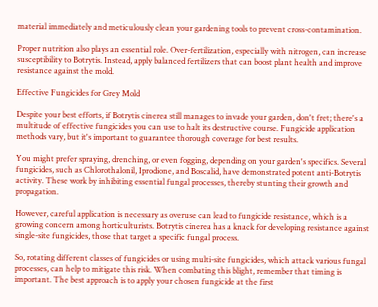material immediately and meticulously clean your gardening tools to prevent cross-contamination.

Proper nutrition also plays an essential role. Over-fertilization, especially with nitrogen, can increase susceptibility to Botrytis. Instead, apply balanced fertilizers that can boost plant health and improve resistance against the mold.

Effective Fungicides for Grey Mold

Despite your best efforts, if Botrytis cinerea still manages to invade your garden, don't fret; there's a multitude of effective fungicides you can use to halt its destructive course. Fungicide application methods vary, but it's important to guarantee thorough coverage for best results.

You might prefer spraying, drenching, or even fogging, depending on your garden's specifics. Several fungicides, such as Chlorothalonil, Iprodione, and Boscalid, have demonstrated potent anti-Botrytis activity. These work by inhibiting essential fungal processes, thereby stunting their growth and propagation.

However, careful application is necessary as overuse can lead to fungicide resistance, which is a growing concern among horticulturists. Botrytis cinerea has a knack for developing resistance against single-site fungicides, those that target a specific fungal process.

So, rotating different classes of fungicides or using multi-site fungicides, which attack various fungal processes, can help to mitigate this risk. When combating this blight, remember that timing is important. The best approach is to apply your chosen fungicide at the first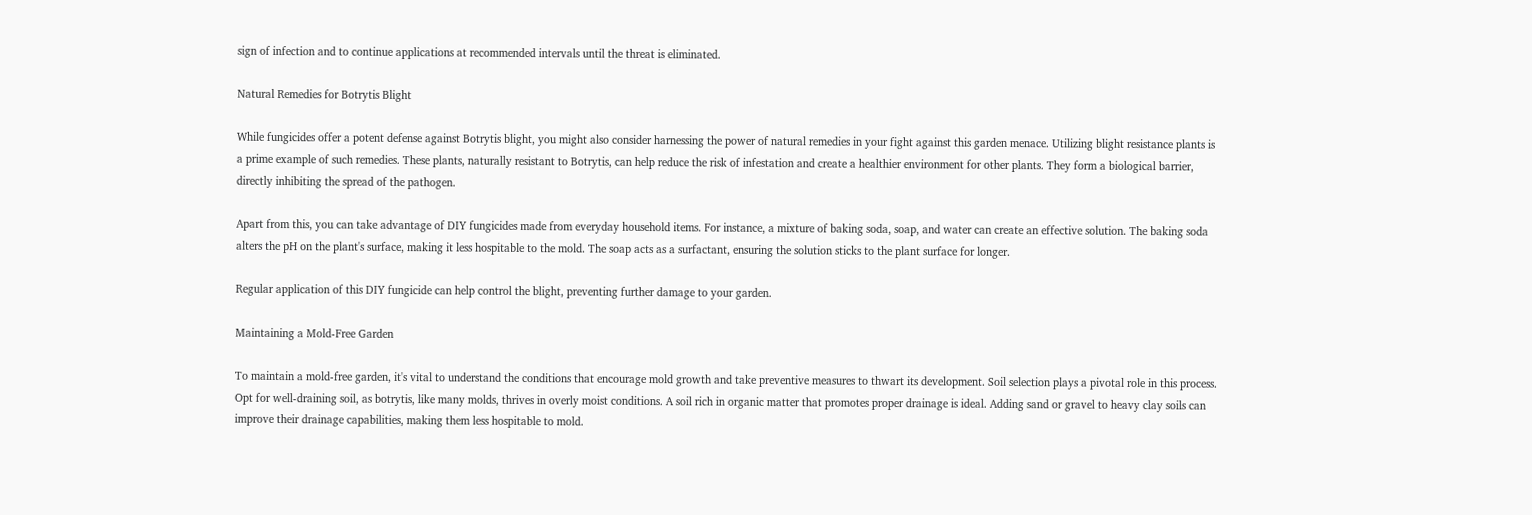sign of infection and to continue applications at recommended intervals until the threat is eliminated.

Natural Remedies for Botrytis Blight

While fungicides offer a potent defense against Botrytis blight, you might also consider harnessing the power of natural remedies in your fight against this garden menace. Utilizing blight resistance plants is a prime example of such remedies. These plants, naturally resistant to Botrytis, can help reduce the risk of infestation and create a healthier environment for other plants. They form a biological barrier, directly inhibiting the spread of the pathogen.

Apart from this, you can take advantage of DIY fungicides made from everyday household items. For instance, a mixture of baking soda, soap, and water can create an effective solution. The baking soda alters the pH on the plant's surface, making it less hospitable to the mold. The soap acts as a surfactant, ensuring the solution sticks to the plant surface for longer.

Regular application of this DIY fungicide can help control the blight, preventing further damage to your garden.

Maintaining a Mold-Free Garden

To maintain a mold-free garden, it's vital to understand the conditions that encourage mold growth and take preventive measures to thwart its development. Soil selection plays a pivotal role in this process. Opt for well-draining soil, as botrytis, like many molds, thrives in overly moist conditions. A soil rich in organic matter that promotes proper drainage is ideal. Adding sand or gravel to heavy clay soils can improve their drainage capabilities, making them less hospitable to mold.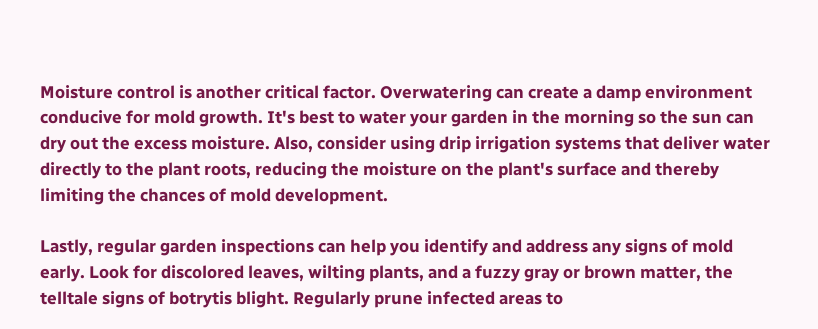Moisture control is another critical factor. Overwatering can create a damp environment conducive for mold growth. It's best to water your garden in the morning so the sun can dry out the excess moisture. Also, consider using drip irrigation systems that deliver water directly to the plant roots, reducing the moisture on the plant's surface and thereby limiting the chances of mold development.

Lastly, regular garden inspections can help you identify and address any signs of mold early. Look for discolored leaves, wilting plants, and a fuzzy gray or brown matter, the telltale signs of botrytis blight. Regularly prune infected areas to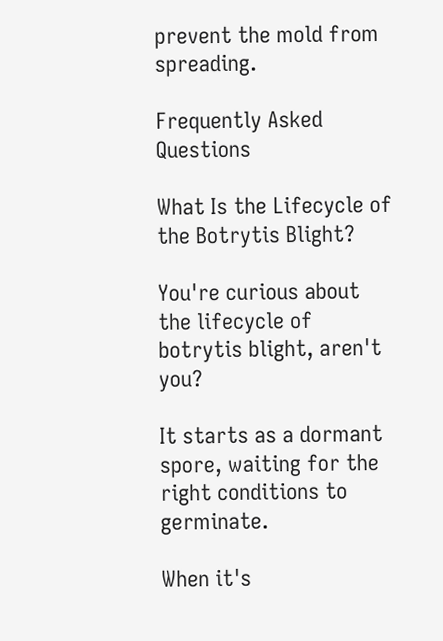prevent the mold from spreading.

Frequently Asked Questions

What Is the Lifecycle of the Botrytis Blight?

You're curious about the lifecycle of botrytis blight, aren't you?

It starts as a dormant spore, waiting for the right conditions to germinate.

When it's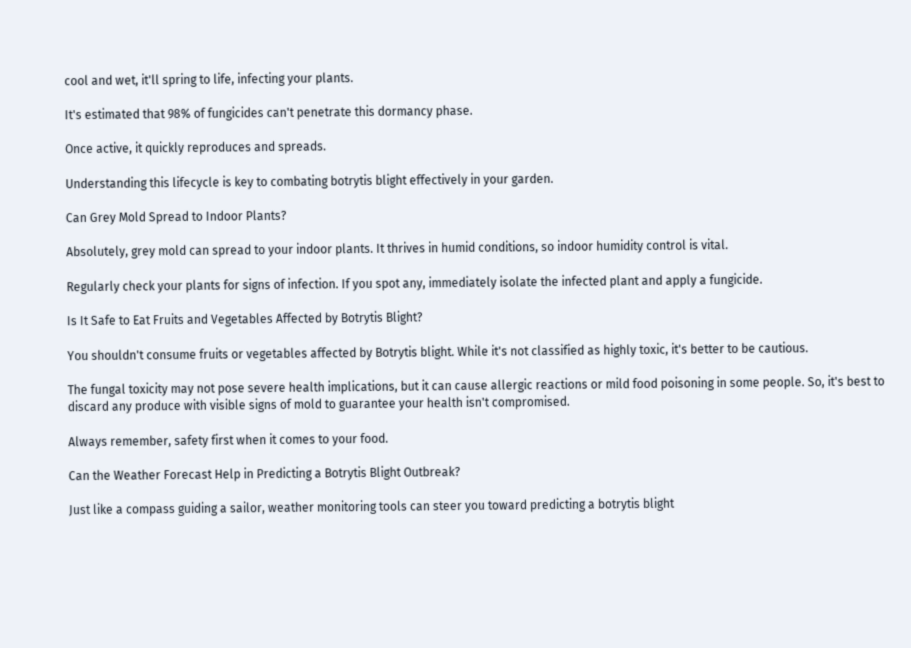cool and wet, it'll spring to life, infecting your plants.

It's estimated that 98% of fungicides can't penetrate this dormancy phase.

Once active, it quickly reproduces and spreads.

Understanding this lifecycle is key to combating botrytis blight effectively in your garden.

Can Grey Mold Spread to Indoor Plants?

Absolutely, grey mold can spread to your indoor plants. It thrives in humid conditions, so indoor humidity control is vital.

Regularly check your plants for signs of infection. If you spot any, immediately isolate the infected plant and apply a fungicide.

Is It Safe to Eat Fruits and Vegetables Affected by Botrytis Blight?

You shouldn't consume fruits or vegetables affected by Botrytis blight. While it's not classified as highly toxic, it's better to be cautious.

The fungal toxicity may not pose severe health implications, but it can cause allergic reactions or mild food poisoning in some people. So, it's best to discard any produce with visible signs of mold to guarantee your health isn't compromised.

Always remember, safety first when it comes to your food.

Can the Weather Forecast Help in Predicting a Botrytis Blight Outbreak?

Just like a compass guiding a sailor, weather monitoring tools can steer you toward predicting a botrytis blight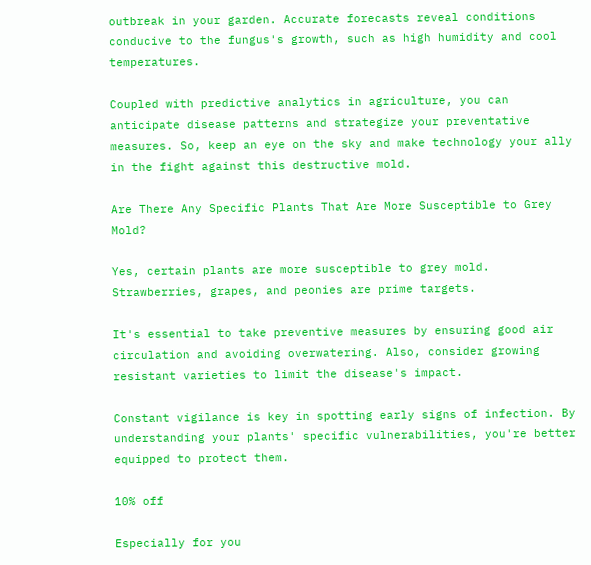outbreak in your garden. Accurate forecasts reveal conditions conducive to the fungus's growth, such as high humidity and cool temperatures.

Coupled with predictive analytics in agriculture, you can anticipate disease patterns and strategize your preventative measures. So, keep an eye on the sky and make technology your ally in the fight against this destructive mold.

Are There Any Specific Plants That Are More Susceptible to Grey Mold?

Yes, certain plants are more susceptible to grey mold. Strawberries, grapes, and peonies are prime targets.

It's essential to take preventive measures by ensuring good air circulation and avoiding overwatering. Also, consider growing resistant varieties to limit the disease's impact.

Constant vigilance is key in spotting early signs of infection. By understanding your plants' specific vulnerabilities, you're better equipped to protect them.

10% off

Especially for you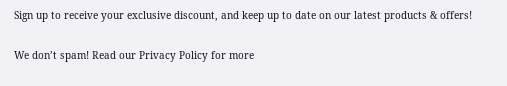Sign up to receive your exclusive discount, and keep up to date on our latest products & offers!

We don’t spam! Read our Privacy Policy for more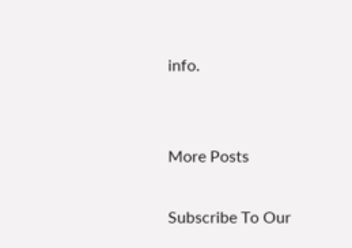info.


More Posts

Subscribe To Our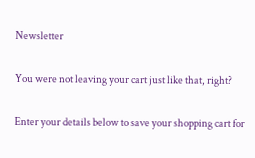Newsletter

You were not leaving your cart just like that, right?

Enter your details below to save your shopping cart for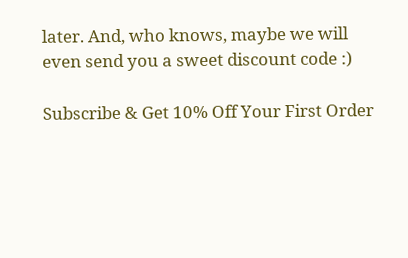later. And, who knows, maybe we will even send you a sweet discount code :)

Subscribe & Get 10% Off Your First Order